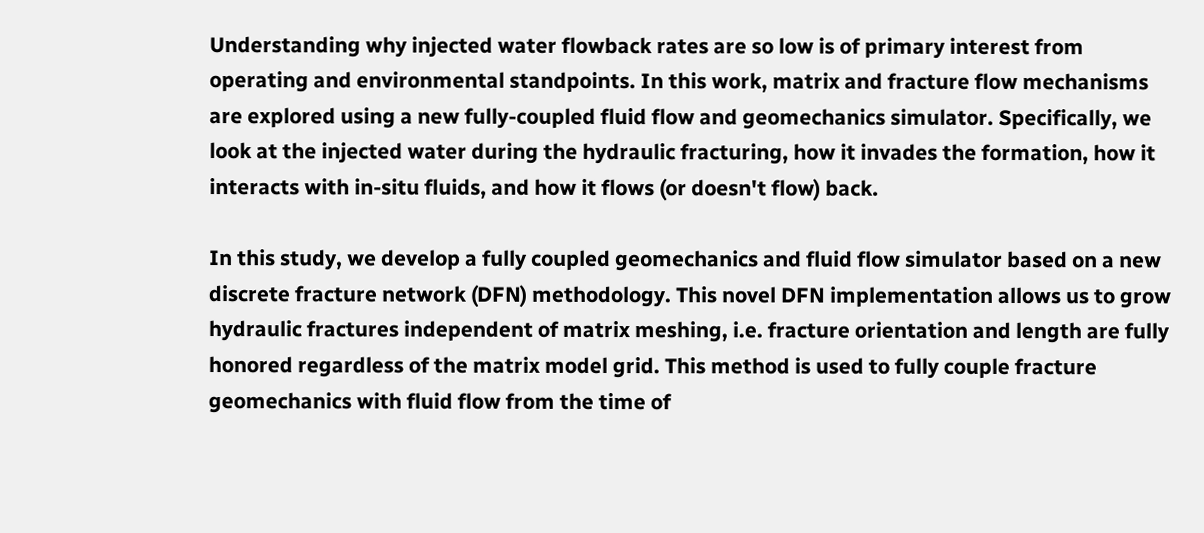Understanding why injected water flowback rates are so low is of primary interest from operating and environmental standpoints. In this work, matrix and fracture flow mechanisms are explored using a new fully-coupled fluid flow and geomechanics simulator. Specifically, we look at the injected water during the hydraulic fracturing, how it invades the formation, how it interacts with in-situ fluids, and how it flows (or doesn't flow) back.

In this study, we develop a fully coupled geomechanics and fluid flow simulator based on a new discrete fracture network (DFN) methodology. This novel DFN implementation allows us to grow hydraulic fractures independent of matrix meshing, i.e. fracture orientation and length are fully honored regardless of the matrix model grid. This method is used to fully couple fracture geomechanics with fluid flow from the time of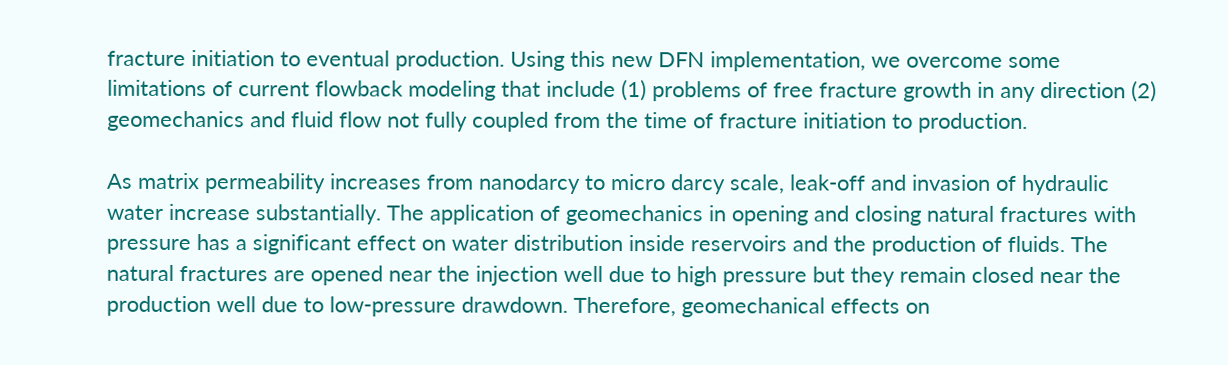fracture initiation to eventual production. Using this new DFN implementation, we overcome some limitations of current flowback modeling that include (1) problems of free fracture growth in any direction (2) geomechanics and fluid flow not fully coupled from the time of fracture initiation to production.

As matrix permeability increases from nanodarcy to micro darcy scale, leak-off and invasion of hydraulic water increase substantially. The application of geomechanics in opening and closing natural fractures with pressure has a significant effect on water distribution inside reservoirs and the production of fluids. The natural fractures are opened near the injection well due to high pressure but they remain closed near the production well due to low-pressure drawdown. Therefore, geomechanical effects on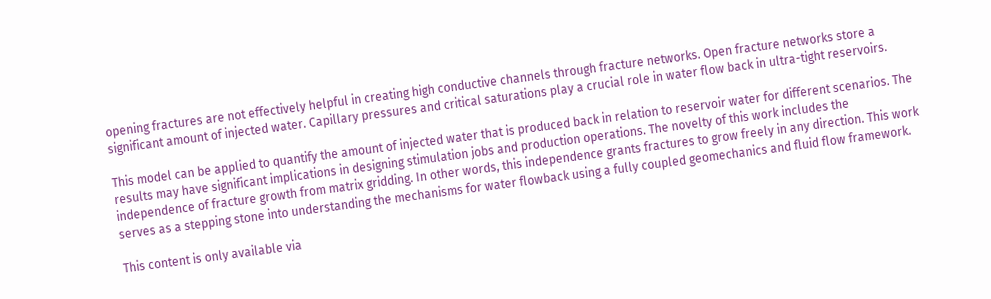opening fractures are not effectively helpful in creating high conductive channels through fracture networks. Open fracture networks store a significant amount of injected water. Capillary pressures and critical saturations play a crucial role in water flow back in ultra-tight reservoirs.

This model can be applied to quantify the amount of injected water that is produced back in relation to reservoir water for different scenarios. The results may have significant implications in designing stimulation jobs and production operations. The novelty of this work includes the independence of fracture growth from matrix gridding. In other words, this independence grants fractures to grow freely in any direction. This work serves as a stepping stone into understanding the mechanisms for water flowback using a fully coupled geomechanics and fluid flow framework.

This content is only available via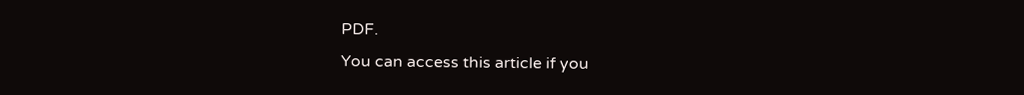PDF.
You can access this article if you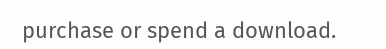purchase or spend a download.